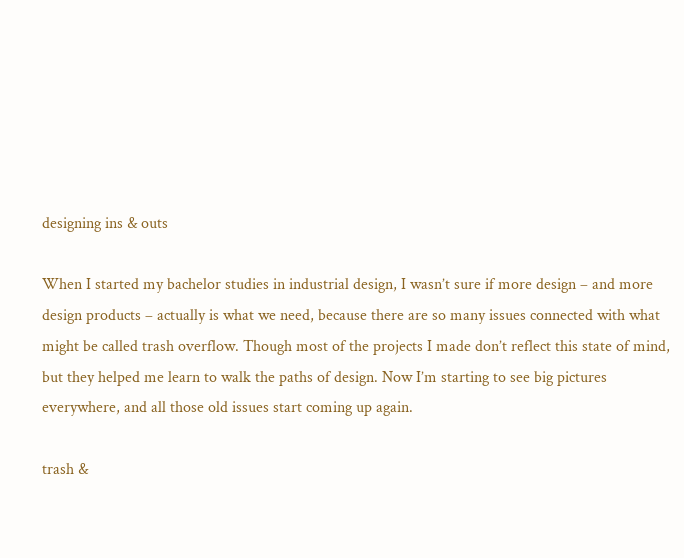designing ins & outs

When I started my bachelor studies in industrial design, I wasn’t sure if more design – and more design products – actually is what we need, because there are so many issues connected with what might be called trash overflow. Though most of the projects I made don’t reflect this state of mind, but they helped me learn to walk the paths of design. Now I’m starting to see big pictures everywhere, and all those old issues start coming up again.

trash &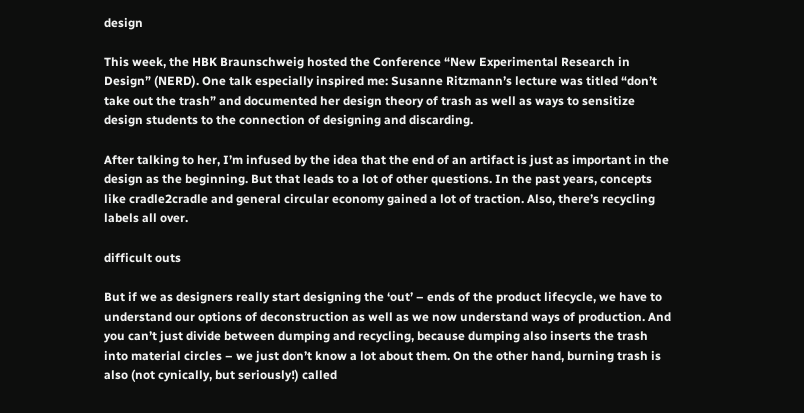design

This week, the HBK Braunschweig hosted the Conference “New Experimental Research in Design” (NERD). One talk especially inspired me: Susanne Ritzmann’s lecture was titled “don’t take out the trash” and documented her design theory of trash as well as ways to sensitize design students to the connection of designing and discarding.

After talking to her, I’m infused by the idea that the end of an artifact is just as important in the design as the beginning. But that leads to a lot of other questions. In the past years, concepts like cradle2cradle and general circular economy gained a lot of traction. Also, there’s recycling labels all over.

difficult outs

But if we as designers really start designing the ‘out’ – ends of the product lifecycle, we have to understand our options of deconstruction as well as we now understand ways of production. And you can’t just divide between dumping and recycling, because dumping also inserts the trash into material circles – we just don’t know a lot about them. On the other hand, burning trash is also (not cynically, but seriously!) called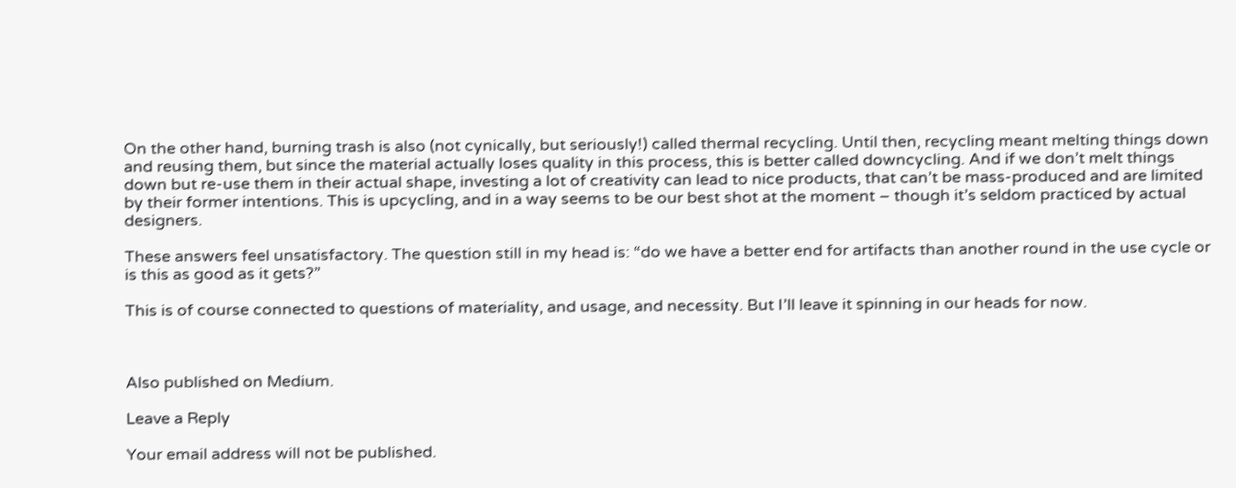On the other hand, burning trash is also (not cynically, but seriously!) called thermal recycling. Until then, recycling meant melting things down and reusing them, but since the material actually loses quality in this process, this is better called downcycling. And if we don’t melt things down but re-use them in their actual shape, investing a lot of creativity can lead to nice products, that can’t be mass-produced and are limited by their former intentions. This is upcycling, and in a way seems to be our best shot at the moment – though it’s seldom practiced by actual designers.

These answers feel unsatisfactory. The question still in my head is: “do we have a better end for artifacts than another round in the use cycle or is this as good as it gets?”

This is of course connected to questions of materiality, and usage, and necessity. But I’ll leave it spinning in our heads for now.



Also published on Medium.

Leave a Reply

Your email address will not be published.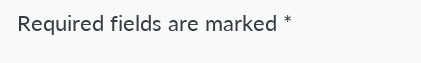Required fields are marked *